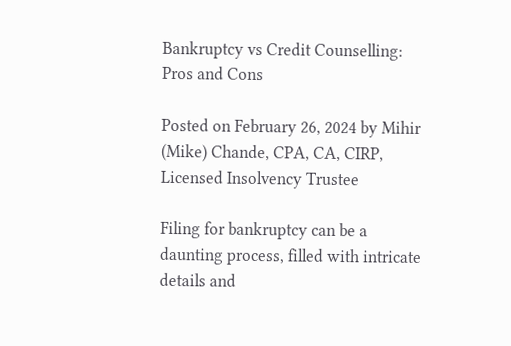Bankruptcy vs Credit Counselling: Pros and Cons

Posted on February 26, 2024 by Mihir (Mike) Chande, CPA, CA, CIRP, Licensed Insolvency Trustee

Filing for bankruptcy can be a daunting process, filled with intricate details and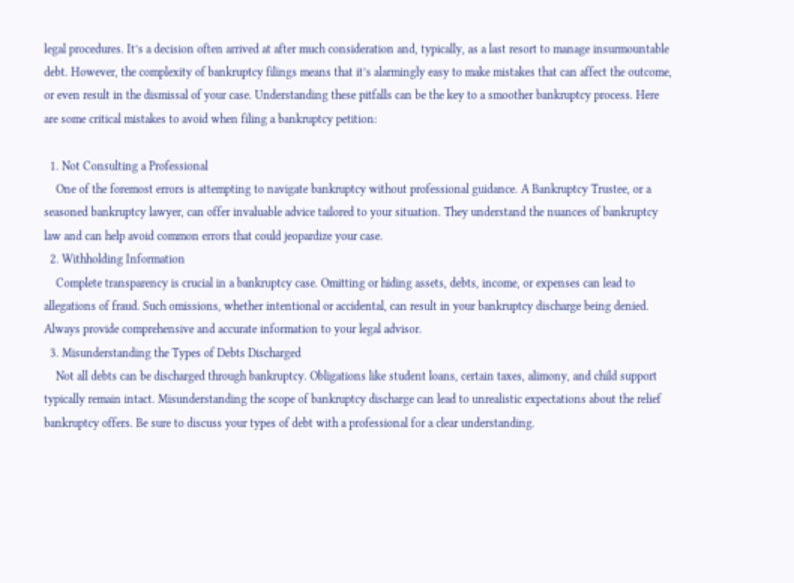legal procedures. It’s a decision often arrived at after much consideration and, typically, as a last resort to manage insurmountable debt. However, the complexity of bankruptcy filings means that it’s alarmingly easy to make mistakes that can affect the outcome, or even result in the dismissal of your case. Understanding these pitfalls can be the key to a smoother bankruptcy process. Here are some critical mistakes to avoid when filing a bankruptcy petition:

  1. Not Consulting a Professional
    One of the foremost errors is attempting to navigate bankruptcy without professional guidance. A Bankruptcy Trustee, or a seasoned bankruptcy lawyer, can offer invaluable advice tailored to your situation. They understand the nuances of bankruptcy law and can help avoid common errors that could jeopardize your case.
  2. Withholding Information
    Complete transparency is crucial in a bankruptcy case. Omitting or hiding assets, debts, income, or expenses can lead to allegations of fraud. Such omissions, whether intentional or accidental, can result in your bankruptcy discharge being denied. Always provide comprehensive and accurate information to your legal advisor.
  3. Misunderstanding the Types of Debts Discharged
    Not all debts can be discharged through bankruptcy. Obligations like student loans, certain taxes, alimony, and child support typically remain intact. Misunderstanding the scope of bankruptcy discharge can lead to unrealistic expectations about the relief bankruptcy offers. Be sure to discuss your types of debt with a professional for a clear understanding.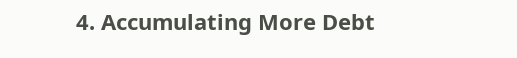4. Accumulating More Debt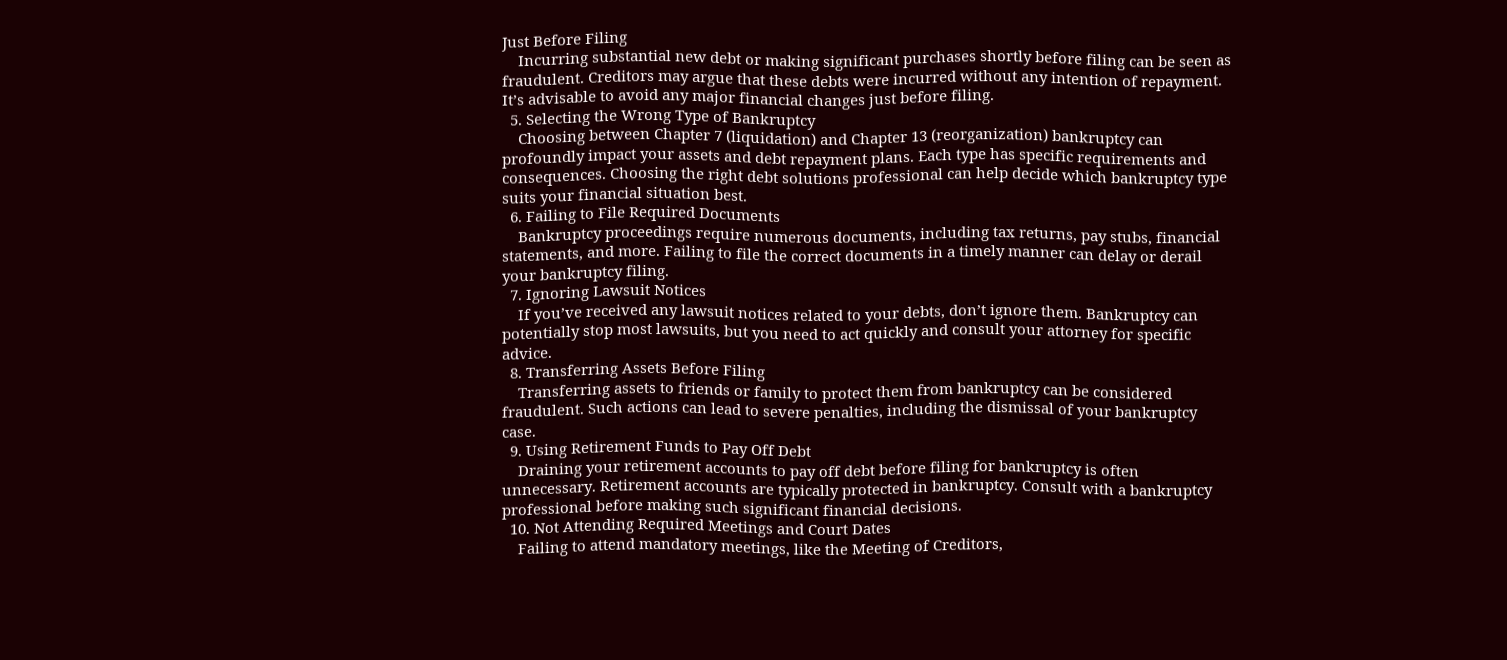Just Before Filing
    Incurring substantial new debt or making significant purchases shortly before filing can be seen as fraudulent. Creditors may argue that these debts were incurred without any intention of repayment. It’s advisable to avoid any major financial changes just before filing.
  5. Selecting the Wrong Type of Bankruptcy
    Choosing between Chapter 7 (liquidation) and Chapter 13 (reorganization) bankruptcy can profoundly impact your assets and debt repayment plans. Each type has specific requirements and consequences. Choosing the right debt solutions professional can help decide which bankruptcy type suits your financial situation best.
  6. Failing to File Required Documents
    Bankruptcy proceedings require numerous documents, including tax returns, pay stubs, financial statements, and more. Failing to file the correct documents in a timely manner can delay or derail your bankruptcy filing.
  7. Ignoring Lawsuit Notices
    If you’ve received any lawsuit notices related to your debts, don’t ignore them. Bankruptcy can potentially stop most lawsuits, but you need to act quickly and consult your attorney for specific advice.
  8. Transferring Assets Before Filing
    Transferring assets to friends or family to protect them from bankruptcy can be considered fraudulent. Such actions can lead to severe penalties, including the dismissal of your bankruptcy case.
  9. Using Retirement Funds to Pay Off Debt
    Draining your retirement accounts to pay off debt before filing for bankruptcy is often unnecessary. Retirement accounts are typically protected in bankruptcy. Consult with a bankruptcy professional before making such significant financial decisions.
  10. Not Attending Required Meetings and Court Dates
    Failing to attend mandatory meetings, like the Meeting of Creditors,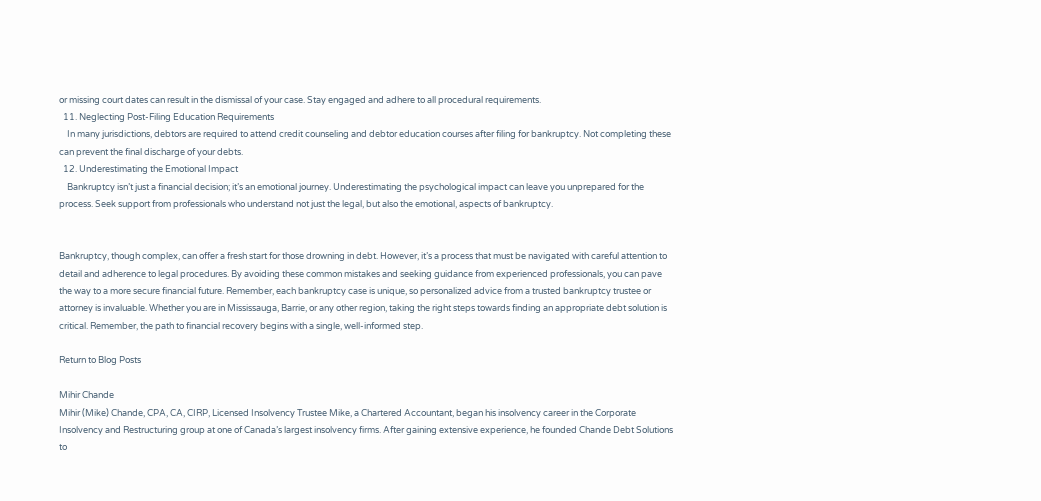or missing court dates can result in the dismissal of your case. Stay engaged and adhere to all procedural requirements.
  11. Neglecting Post-Filing Education Requirements
    In many jurisdictions, debtors are required to attend credit counseling and debtor education courses after filing for bankruptcy. Not completing these can prevent the final discharge of your debts.
  12. Underestimating the Emotional Impact
    Bankruptcy isn’t just a financial decision; it’s an emotional journey. Underestimating the psychological impact can leave you unprepared for the process. Seek support from professionals who understand not just the legal, but also the emotional, aspects of bankruptcy.


Bankruptcy, though complex, can offer a fresh start for those drowning in debt. However, it’s a process that must be navigated with careful attention to detail and adherence to legal procedures. By avoiding these common mistakes and seeking guidance from experienced professionals, you can pave the way to a more secure financial future. Remember, each bankruptcy case is unique, so personalized advice from a trusted bankruptcy trustee or attorney is invaluable. Whether you are in Mississauga, Barrie, or any other region, taking the right steps towards finding an appropriate debt solution is critical. Remember, the path to financial recovery begins with a single, well-informed step.

Return to Blog Posts

Mihir Chande
Mihir (Mike) Chande, CPA, CA, CIRP, Licensed Insolvency Trustee Mike, a Chartered Accountant, began his insolvency career in the Corporate Insolvency and Restructuring group at one of Canada’s largest insolvency firms. After gaining extensive experience, he founded Chande Debt Solutions to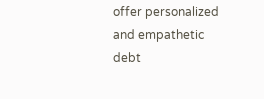offer personalized and empathetic debt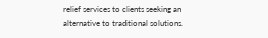relief services to clients seeking an alternative to traditional solutions.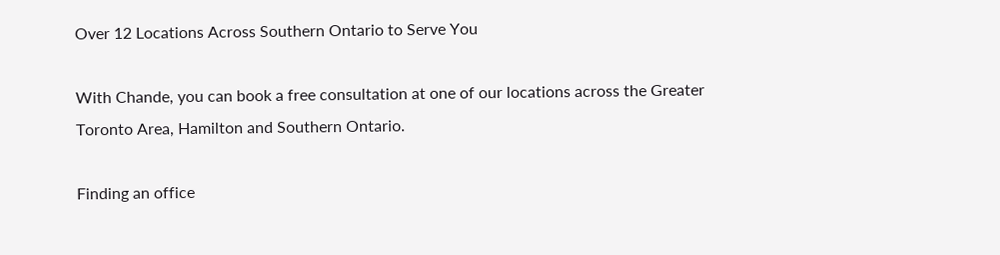Over 12 Locations Across Southern Ontario to Serve You

With Chande, you can book a free consultation at one of our locations across the Greater Toronto Area, Hamilton and Southern Ontario.

Finding an office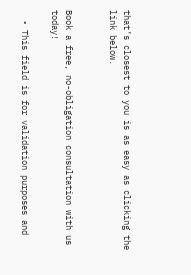that’s closest to you is as easy as clicking the link below.


Book a free, no-obligation consultation with us today!

  • This field is for validation purposes and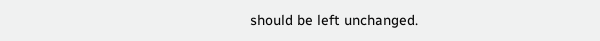should be left unchanged.